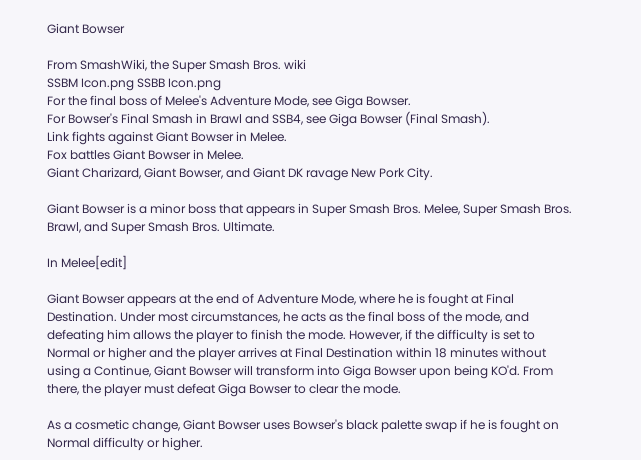Giant Bowser

From SmashWiki, the Super Smash Bros. wiki
SSBM Icon.png SSBB Icon.png
For the final boss of Melee's Adventure Mode, see Giga Bowser.
For Bowser's Final Smash in Brawl and SSB4, see Giga Bowser (Final Smash).
Link fights against Giant Bowser in Melee.
Fox battles Giant Bowser in Melee.
Giant Charizard, Giant Bowser, and Giant DK ravage New Pork City.

Giant Bowser is a minor boss that appears in Super Smash Bros. Melee, Super Smash Bros. Brawl, and Super Smash Bros. Ultimate.

In Melee[edit]

Giant Bowser appears at the end of Adventure Mode, where he is fought at Final Destination. Under most circumstances, he acts as the final boss of the mode, and defeating him allows the player to finish the mode. However, if the difficulty is set to Normal or higher and the player arrives at Final Destination within 18 minutes without using a Continue, Giant Bowser will transform into Giga Bowser upon being KO'd. From there, the player must defeat Giga Bowser to clear the mode.

As a cosmetic change, Giant Bowser uses Bowser's black palette swap if he is fought on Normal difficulty or higher.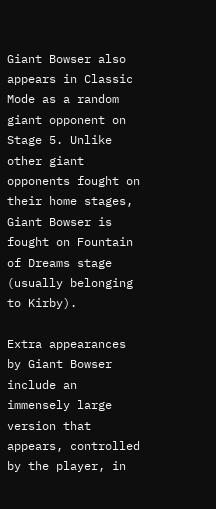Giant Bowser also appears in Classic Mode as a random giant opponent on Stage 5. Unlike other giant opponents fought on their home stages, Giant Bowser is fought on Fountain of Dreams stage (usually belonging to Kirby).

Extra appearances by Giant Bowser include an immensely large version that appears, controlled by the player, in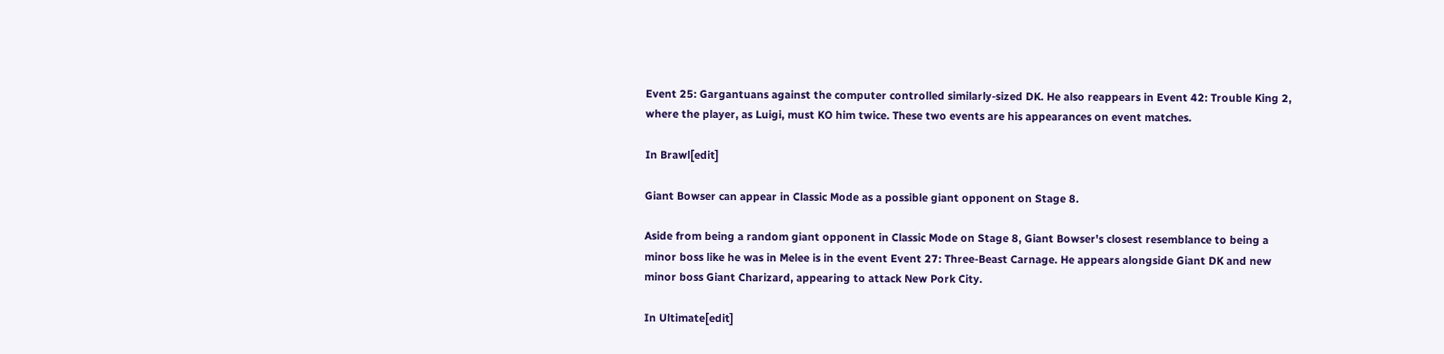Event 25: Gargantuans against the computer controlled similarly-sized DK. He also reappears in Event 42: Trouble King 2, where the player, as Luigi, must KO him twice. These two events are his appearances on event matches.

In Brawl[edit]

Giant Bowser can appear in Classic Mode as a possible giant opponent on Stage 8.

Aside from being a random giant opponent in Classic Mode on Stage 8, Giant Bowser's closest resemblance to being a minor boss like he was in Melee is in the event Event 27: Three-Beast Carnage. He appears alongside Giant DK and new minor boss Giant Charizard, appearing to attack New Pork City.

In Ultimate[edit]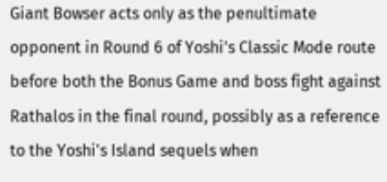Giant Bowser acts only as the penultimate opponent in Round 6 of Yoshi's Classic Mode route before both the Bonus Game and boss fight against Rathalos in the final round, possibly as a reference to the Yoshi's Island sequels when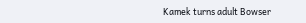Kamek turns adult Bowser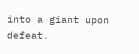into a giant upon defeat.